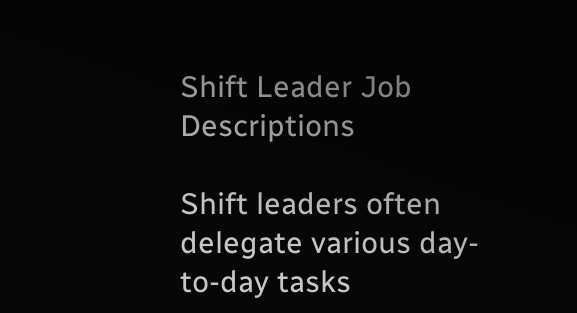Shift Leader Job Descriptions

Shift leaders often delegate various day-to-day tasks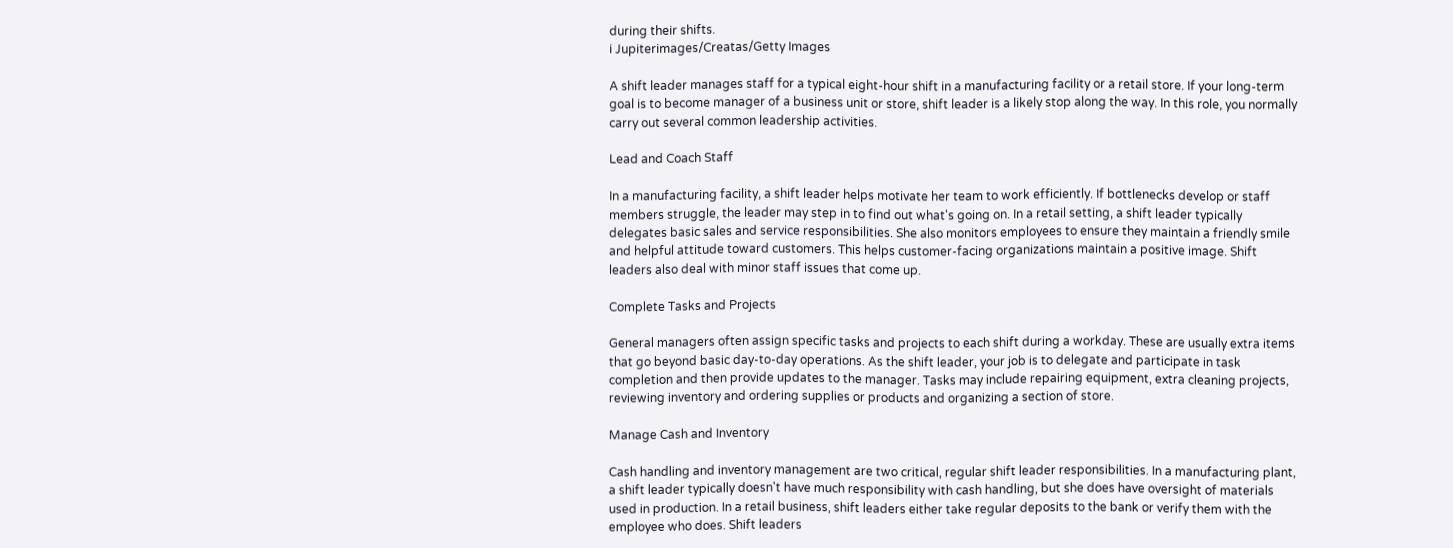during their shifts.
i Jupiterimages/Creatas/Getty Images

A shift leader manages staff for a typical eight-hour shift in a manufacturing facility or a retail store. If your long-term goal is to become manager of a business unit or store, shift leader is a likely stop along the way. In this role, you normally carry out several common leadership activities.

Lead and Coach Staff

In a manufacturing facility, a shift leader helps motivate her team to work efficiently. If bottlenecks develop or staff members struggle, the leader may step in to find out what's going on. In a retail setting, a shift leader typically delegates basic sales and service responsibilities. She also monitors employees to ensure they maintain a friendly smile and helpful attitude toward customers. This helps customer-facing organizations maintain a positive image. Shift leaders also deal with minor staff issues that come up.

Complete Tasks and Projects

General managers often assign specific tasks and projects to each shift during a workday. These are usually extra items that go beyond basic day-to-day operations. As the shift leader, your job is to delegate and participate in task completion and then provide updates to the manager. Tasks may include repairing equipment, extra cleaning projects, reviewing inventory and ordering supplies or products and organizing a section of store.

Manage Cash and Inventory

Cash handling and inventory management are two critical, regular shift leader responsibilities. In a manufacturing plant, a shift leader typically doesn't have much responsibility with cash handling, but she does have oversight of materials used in production. In a retail business, shift leaders either take regular deposits to the bank or verify them with the employee who does. Shift leaders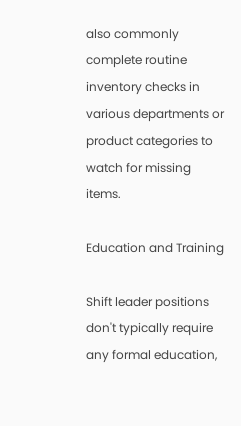also commonly complete routine inventory checks in various departments or product categories to watch for missing items.

Education and Training

Shift leader positions don't typically require any formal education,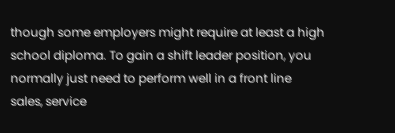though some employers might require at least a high school diploma. To gain a shift leader position, you normally just need to perform well in a front line sales, service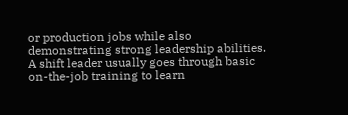or production jobs while also demonstrating strong leadership abilities. A shift leader usually goes through basic on-the-job training to learn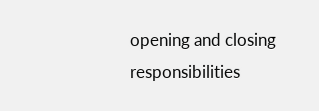opening and closing responsibilities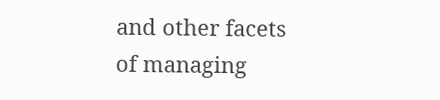and other facets of managing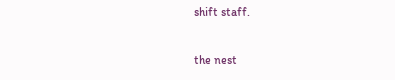shift staff.

the nest